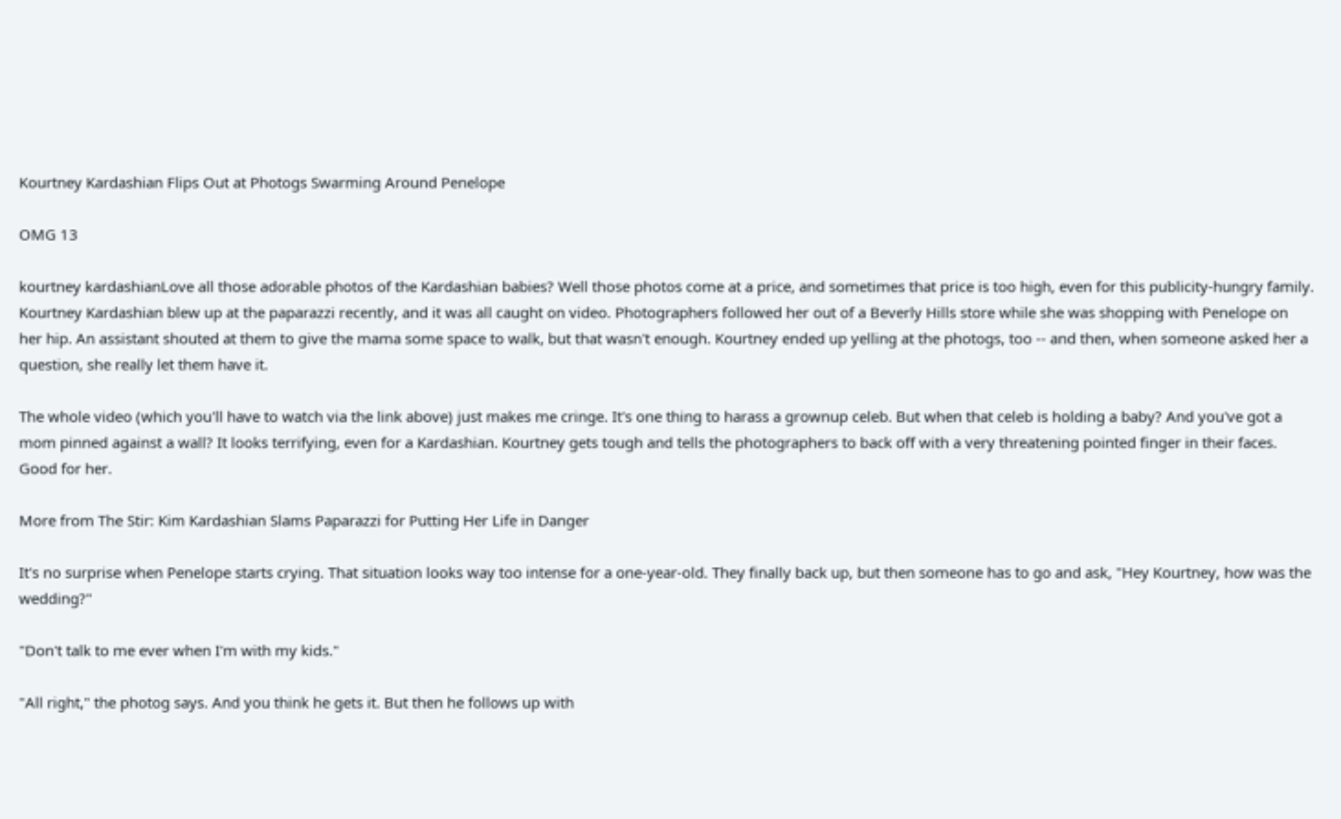Kourtney Kardashian Flips Out at Photogs Swarming Around Penelope

OMG 13

kourtney kardashianLove all those adorable photos of the Kardashian babies? Well those photos come at a price, and sometimes that price is too high, even for this publicity-hungry family. Kourtney Kardashian blew up at the paparazzi recently, and it was all caught on video. Photographers followed her out of a Beverly Hills store while she was shopping with Penelope on her hip. An assistant shouted at them to give the mama some space to walk, but that wasn't enough. Kourtney ended up yelling at the photogs, too -- and then, when someone asked her a question, she really let them have it.

The whole video (which you'll have to watch via the link above) just makes me cringe. It's one thing to harass a grownup celeb. But when that celeb is holding a baby? And you've got a mom pinned against a wall? It looks terrifying, even for a Kardashian. Kourtney gets tough and tells the photographers to back off with a very threatening pointed finger in their faces. Good for her.

More from The Stir: Kim Kardashian Slams Paparazzi for Putting Her Life in Danger

It's no surprise when Penelope starts crying. That situation looks way too intense for a one-year-old. They finally back up, but then someone has to go and ask, "Hey Kourtney, how was the wedding?"

"Don't talk to me ever when I'm with my kids."

"All right," the photog says. And you think he gets it. But then he follows up with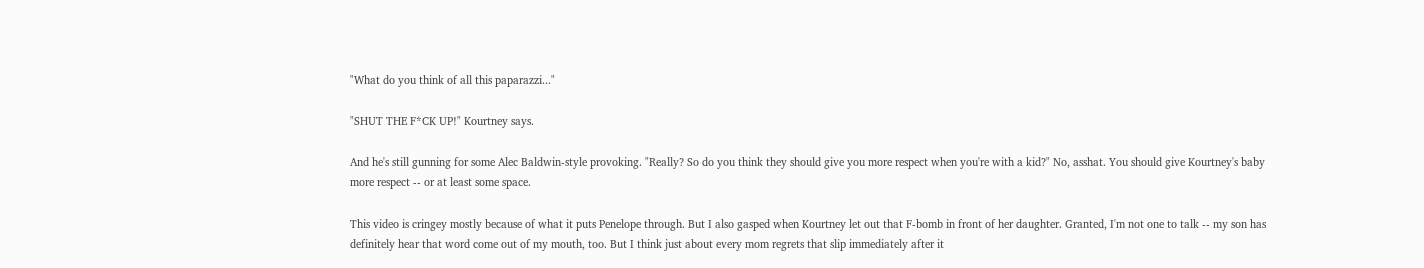"What do you think of all this paparazzi..."

"SHUT THE F*CK UP!" Kourtney says.

And he's still gunning for some Alec Baldwin-style provoking. "Really? So do you think they should give you more respect when you're with a kid?" No, asshat. You should give Kourtney's baby more respect -- or at least some space.

This video is cringey mostly because of what it puts Penelope through. But I also gasped when Kourtney let out that F-bomb in front of her daughter. Granted, I'm not one to talk -- my son has definitely hear that word come out of my mouth, too. But I think just about every mom regrets that slip immediately after it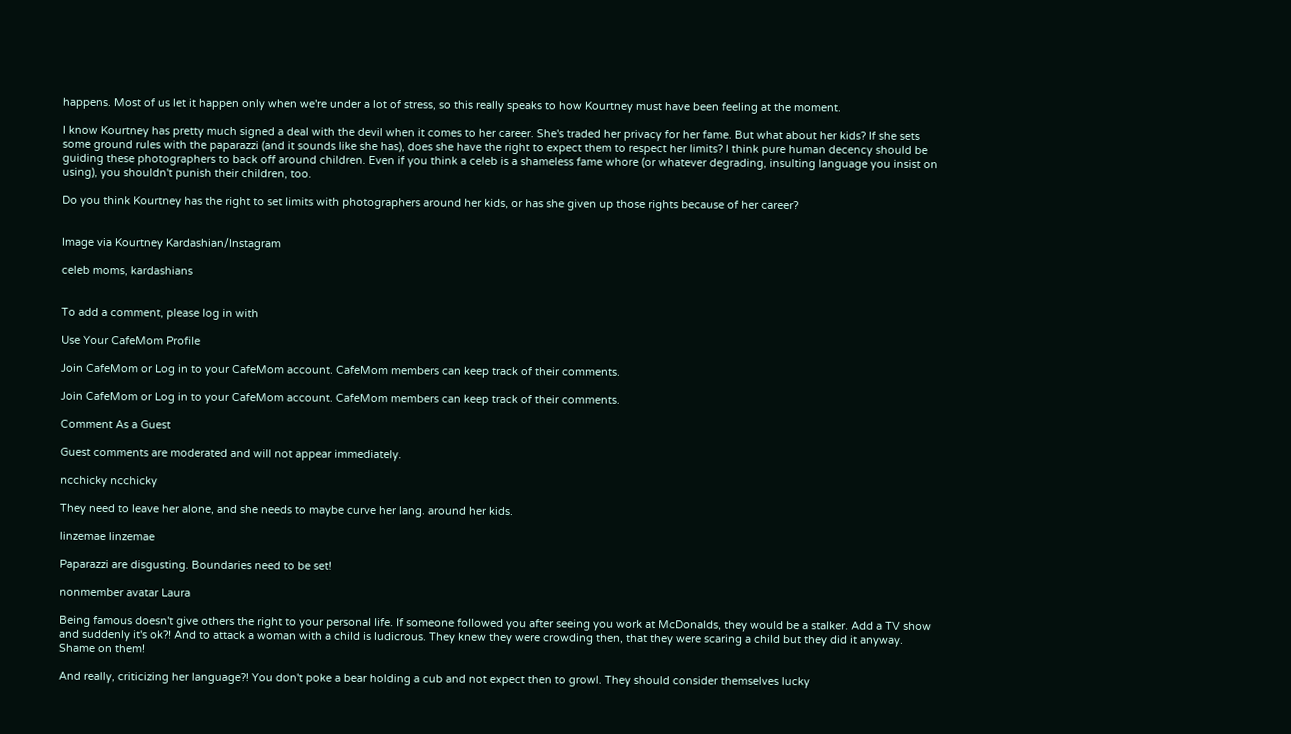happens. Most of us let it happen only when we're under a lot of stress, so this really speaks to how Kourtney must have been feeling at the moment.

I know Kourtney has pretty much signed a deal with the devil when it comes to her career. She's traded her privacy for her fame. But what about her kids? If she sets some ground rules with the paparazzi (and it sounds like she has), does she have the right to expect them to respect her limits? I think pure human decency should be guiding these photographers to back off around children. Even if you think a celeb is a shameless fame whore (or whatever degrading, insulting language you insist on using), you shouldn't punish their children, too.

Do you think Kourtney has the right to set limits with photographers around her kids, or has she given up those rights because of her career?


Image via Kourtney Kardashian/Instagram

celeb moms, kardashians


To add a comment, please log in with

Use Your CafeMom Profile

Join CafeMom or Log in to your CafeMom account. CafeMom members can keep track of their comments.

Join CafeMom or Log in to your CafeMom account. CafeMom members can keep track of their comments.

Comment As a Guest

Guest comments are moderated and will not appear immediately.

ncchicky ncchicky

They need to leave her alone, and she needs to maybe curve her lang. around her kids.

linzemae linzemae

Paparazzi are disgusting. Boundaries need to be set!

nonmember avatar Laura

Being famous doesn't give others the right to your personal life. If someone followed you after seeing you work at McDonalds, they would be a stalker. Add a TV show and suddenly it's ok?! And to attack a woman with a child is ludicrous. They knew they were crowding then, that they were scaring a child but they did it anyway. Shame on them!

And really, criticizing her language?! You don't poke a bear holding a cub and not expect then to growl. They should consider themselves lucky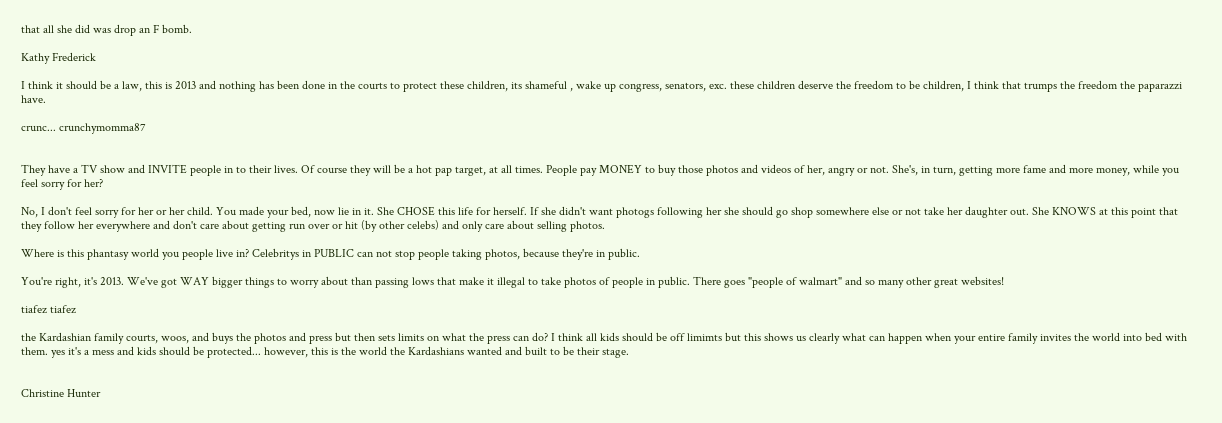that all she did was drop an F bomb.

Kathy Frederick

I think it should be a law, this is 2013 and nothing has been done in the courts to protect these children, its shameful , wake up congress, senators, exc. these children deserve the freedom to be children, I think that trumps the freedom the paparazzi have.

crunc... crunchymomma87


They have a TV show and INVITE people in to their lives. Of course they will be a hot pap target, at all times. People pay MONEY to buy those photos and videos of her, angry or not. She's, in turn, getting more fame and more money, while you feel sorry for her?

No, I don't feel sorry for her or her child. You made your bed, now lie in it. She CHOSE this life for herself. If she didn't want photogs following her she should go shop somewhere else or not take her daughter out. She KNOWS at this point that they follow her everywhere and don't care about getting run over or hit (by other celebs) and only care about selling photos.

Where is this phantasy world you people live in? Celebritys in PUBLIC can not stop people taking photos, because they're in public.

You're right, it's 2013. We've got WAY bigger things to worry about than passing lows that make it illegal to take photos of people in public. There goes "people of walmart" and so many other great websites!

tiafez tiafez

the Kardashian family courts, woos, and buys the photos and press but then sets limits on what the press can do? I think all kids should be off limimts but this shows us clearly what can happen when your entire family invites the world into bed with them. yes it's a mess and kids should be protected... however, this is the world the Kardashians wanted and built to be their stage.


Christine Hunter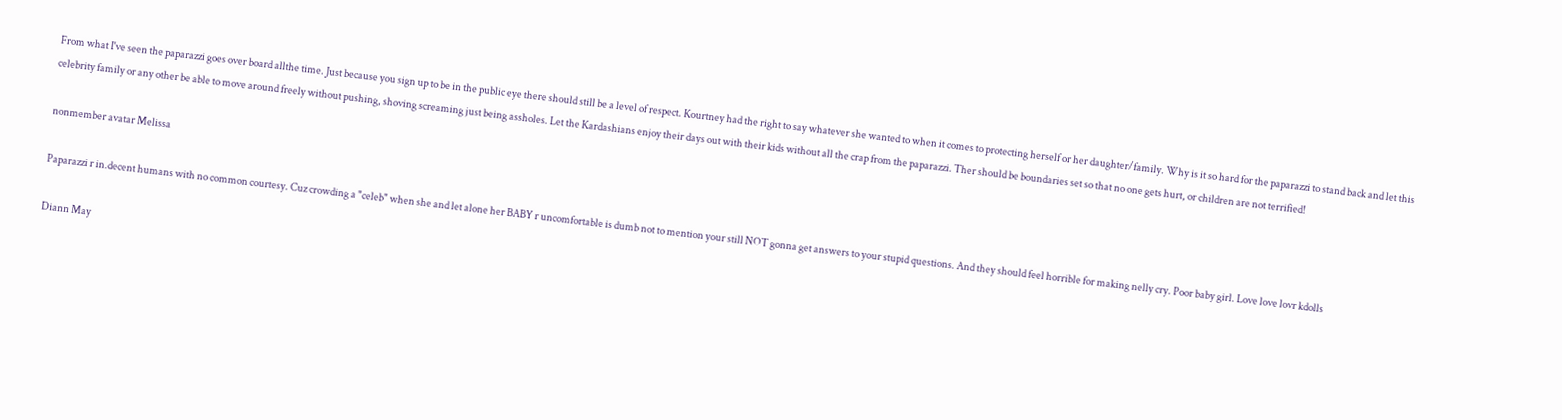From what I've seen the paparazzi goes over board allthe time. Just because you sign up to be in the public eye there should still be a level of respect. Kourtney had the right to say whatever she wanted to when it comes to protecting herself or her daughter/family. Why is it so hard for the paparazzi to stand back and let this celebrity family or any other be able to move around freely without pushing, shoving screaming just being assholes. Let the Kardashians enjoy their days out with their kids without all the crap from the paparazzi. Ther should be boundaries set so that no one gets hurt, or children are not terrified!

nonmember avatar Melissa

Paparazzi r in.decent humans with no common courtesy. Cuz crowding a "celeb" when she and let alone her BABY r uncomfortable is dumb not to mention your still NOT gonna get answers to your stupid questions. And they should feel horrible for making nelly cry. Poor baby girl. Love love lovr kdolls

Diann May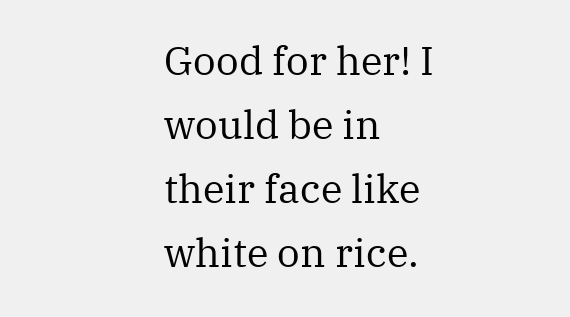Good for her! I would be in their face like white on rice.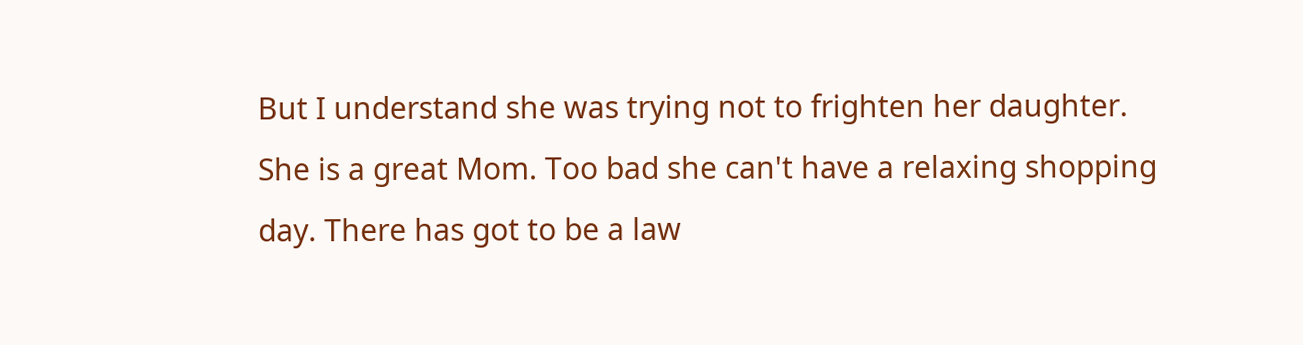But I understand she was trying not to frighten her daughter. She is a great Mom. Too bad she can't have a relaxing shopping day. There has got to be a law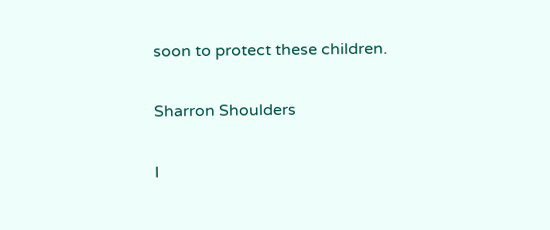soon to protect these children.

Sharron Shoulders

I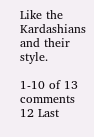Like the Kardashians and their style.

1-10 of 13 comments 12 Last